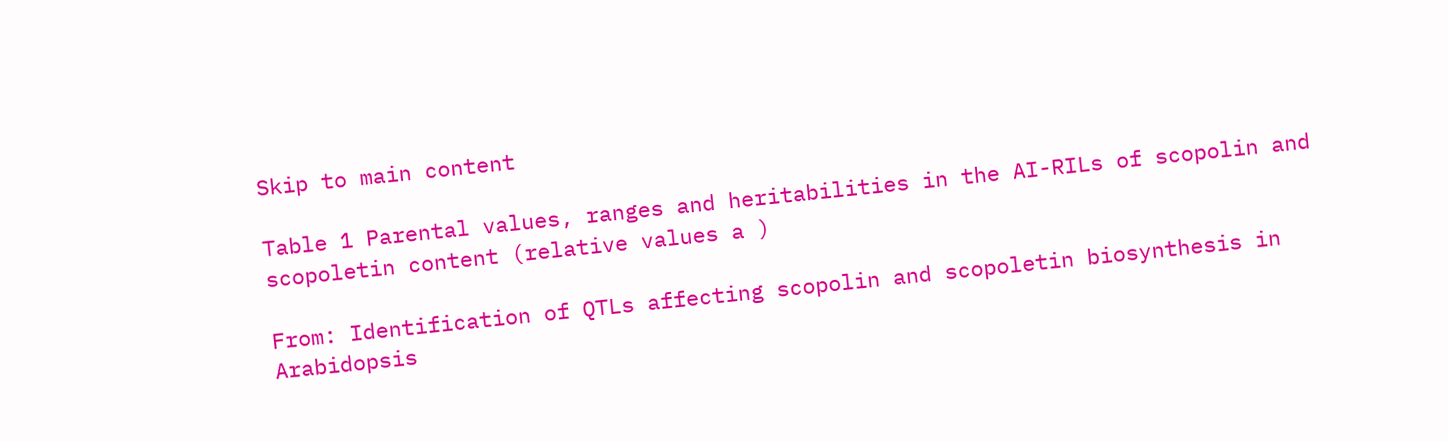Skip to main content

Table 1 Parental values, ranges and heritabilities in the AI-RILs of scopolin and scopoletin content (relative values a )

From: Identification of QTLs affecting scopolin and scopoletin biosynthesis in Arabidopsis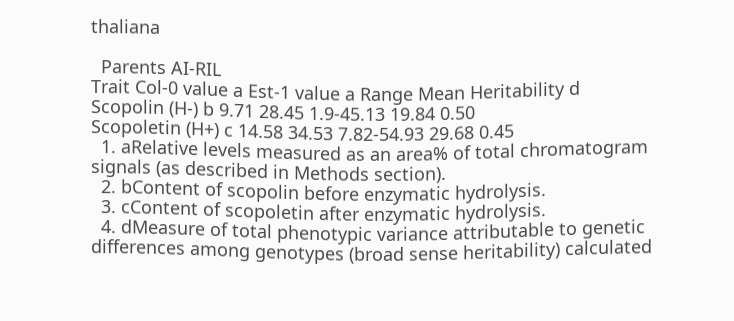thaliana

  Parents AI-RIL
Trait Col-0 value a Est-1 value a Range Mean Heritability d
Scopolin (H-) b 9.71 28.45 1.9-45.13 19.84 0.50
Scopoletin (H+) c 14.58 34.53 7.82-54.93 29.68 0.45
  1. aRelative levels measured as an area% of total chromatogram signals (as described in Methods section).
  2. bContent of scopolin before enzymatic hydrolysis.
  3. cContent of scopoletin after enzymatic hydrolysis.
  4. dMeasure of total phenotypic variance attributable to genetic differences among genotypes (broad sense heritability) calculated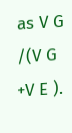as V G /(V G +V E ).